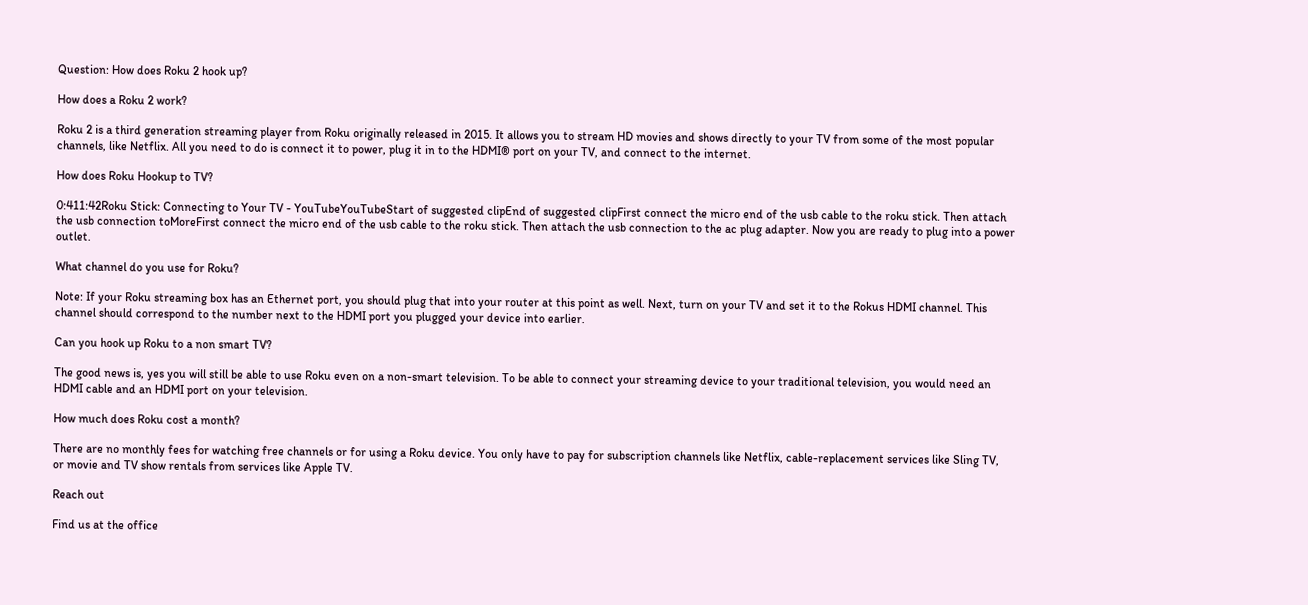Question: How does Roku 2 hook up?

How does a Roku 2 work?

Roku 2 is a third generation streaming player from Roku originally released in 2015. It allows you to stream HD movies and shows directly to your TV from some of the most popular channels, like Netflix. All you need to do is connect it to power, plug it in to the HDMI® port on your TV, and connect to the internet.

How does Roku Hookup to TV?

0:411:42Roku Stick: Connecting to Your TV - YouTubeYouTubeStart of suggested clipEnd of suggested clipFirst connect the micro end of the usb cable to the roku stick. Then attach the usb connection toMoreFirst connect the micro end of the usb cable to the roku stick. Then attach the usb connection to the ac plug adapter. Now you are ready to plug into a power outlet.

What channel do you use for Roku?

Note: If your Roku streaming box has an Ethernet port, you should plug that into your router at this point as well. Next, turn on your TV and set it to the Rokus HDMI channel. This channel should correspond to the number next to the HDMI port you plugged your device into earlier.

Can you hook up Roku to a non smart TV?

The good news is, yes you will still be able to use Roku even on a non-smart television. To be able to connect your streaming device to your traditional television, you would need an HDMI cable and an HDMI port on your television.

How much does Roku cost a month?

There are no monthly fees for watching free channels or for using a Roku device. You only have to pay for subscription channels like Netflix, cable-replacement services like Sling TV, or movie and TV show rentals from services like Apple TV.

Reach out

Find us at the office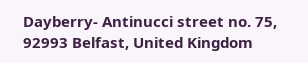Dayberry- Antinucci street no. 75, 92993 Belfast, United Kingdom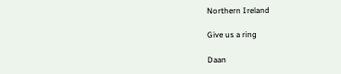Northern Ireland

Give us a ring

Daan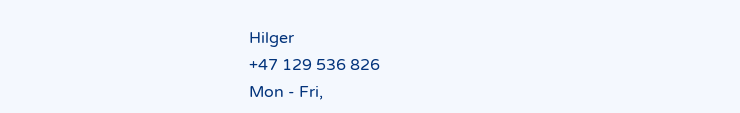Hilger
+47 129 536 826
Mon - Fri,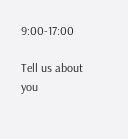9:00-17:00

Tell us about you